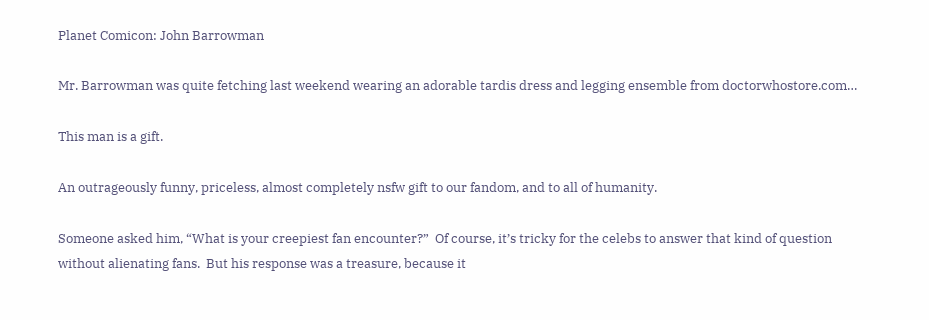Planet Comicon: John Barrowman

Mr. Barrowman was quite fetching last weekend wearing an adorable tardis dress and legging ensemble from doctorwhostore.com…

This man is a gift.

An outrageously funny, priceless, almost completely nsfw gift to our fandom, and to all of humanity.

Someone asked him, “What is your creepiest fan encounter?”  Of course, it’s tricky for the celebs to answer that kind of question without alienating fans.  But his response was a treasure, because it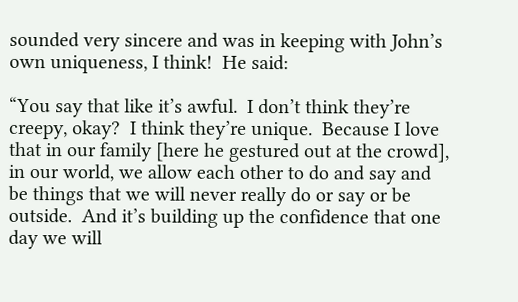sounded very sincere and was in keeping with John’s own uniqueness, I think!  He said:

“You say that like it’s awful.  I don’t think they’re creepy, okay?  I think they’re unique.  Because I love that in our family [here he gestured out at the crowd], in our world, we allow each other to do and say and be things that we will never really do or say or be outside.  And it’s building up the confidence that one day we will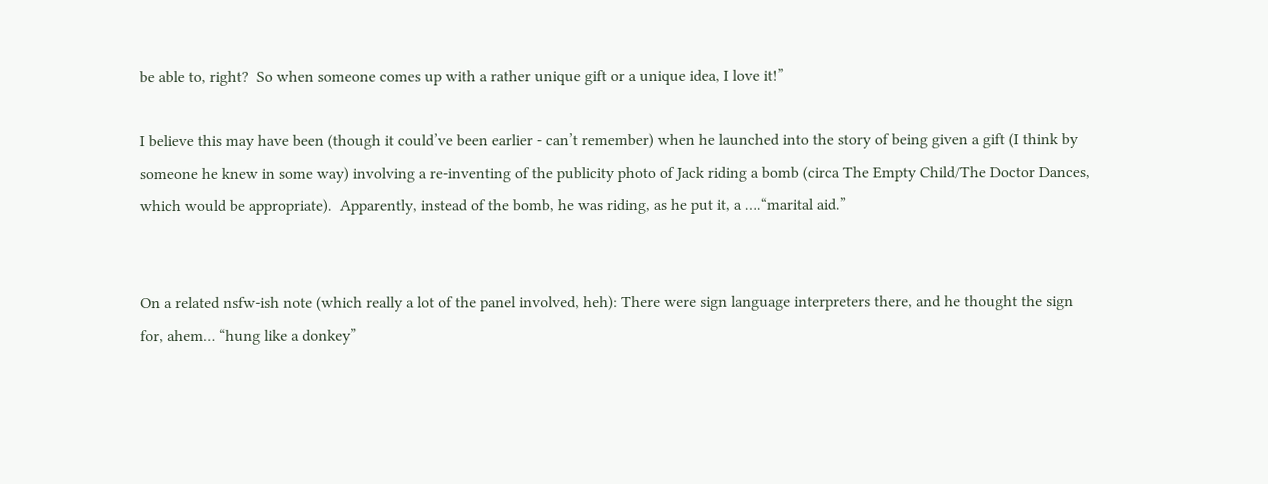be able to, right?  So when someone comes up with a rather unique gift or a unique idea, I love it!”

I believe this may have been (though it could’ve been earlier - can’t remember) when he launched into the story of being given a gift (I think by someone he knew in some way) involving a re-inventing of the publicity photo of Jack riding a bomb (circa The Empty Child/The Doctor Dances, which would be appropriate).  Apparently, instead of the bomb, he was riding, as he put it, a ….“marital aid.”


On a related nsfw-ish note (which really a lot of the panel involved, heh): There were sign language interpreters there, and he thought the sign for, ahem… “hung like a donkey”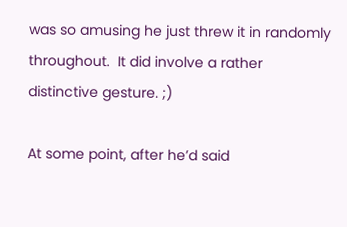was so amusing he just threw it in randomly throughout.  It did involve a rather distinctive gesture. ;)

At some point, after he’d said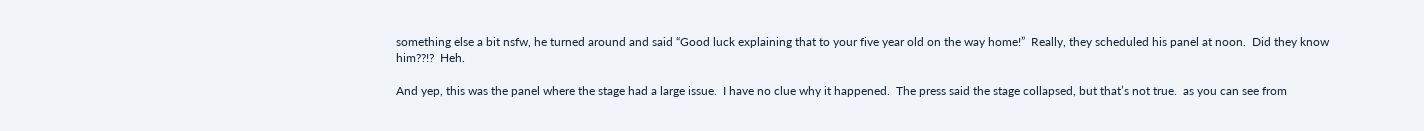something else a bit nsfw, he turned around and said “Good luck explaining that to your five year old on the way home!”  Really, they scheduled his panel at noon.  Did they know him??!?  Heh.

And yep, this was the panel where the stage had a large issue.  I have no clue why it happened.  The press said the stage collapsed, but that’s not true.  as you can see from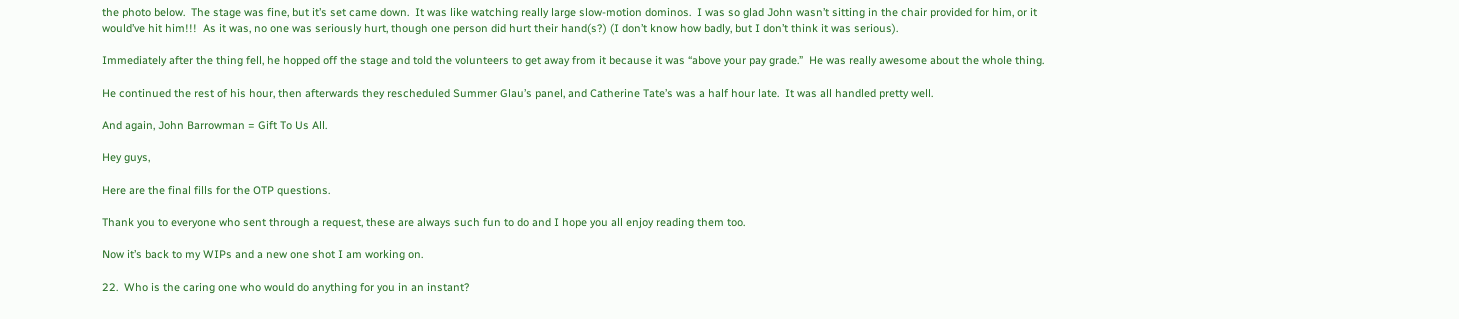the photo below.  The stage was fine, but it’s set came down.  It was like watching really large slow-motion dominos.  I was so glad John wasn’t sitting in the chair provided for him, or it would’ve hit him!!!  As it was, no one was seriously hurt, though one person did hurt their hand(s?) (I don’t know how badly, but I don’t think it was serious).

Immediately after the thing fell, he hopped off the stage and told the volunteers to get away from it because it was “above your pay grade.”  He was really awesome about the whole thing.

He continued the rest of his hour, then afterwards they rescheduled Summer Glau’s panel, and Catherine Tate’s was a half hour late.  It was all handled pretty well.

And again, John Barrowman = Gift To Us All.

Hey guys,

Here are the final fills for the OTP questions.

Thank you to everyone who sent through a request, these are always such fun to do and I hope you all enjoy reading them too.

Now it’s back to my WIPs and a new one shot I am working on.

22.  Who is the caring one who would do anything for you in an instant?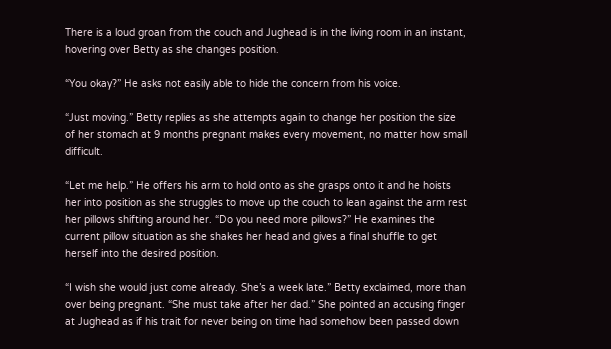There is a loud groan from the couch and Jughead is in the living room in an instant, hovering over Betty as she changes position.

“You okay?” He asks not easily able to hide the concern from his voice.

“Just moving.” Betty replies as she attempts again to change her position the size of her stomach at 9 months pregnant makes every movement, no matter how small difficult.

“Let me help.” He offers his arm to hold onto as she grasps onto it and he hoists her into position as she struggles to move up the couch to lean against the arm rest her pillows shifting around her. “Do you need more pillows?” He examines the current pillow situation as she shakes her head and gives a final shuffle to get herself into the desired position.

“I wish she would just come already. She’s a week late.” Betty exclaimed, more than over being pregnant. “She must take after her dad.” She pointed an accusing finger at Jughead as if his trait for never being on time had somehow been passed down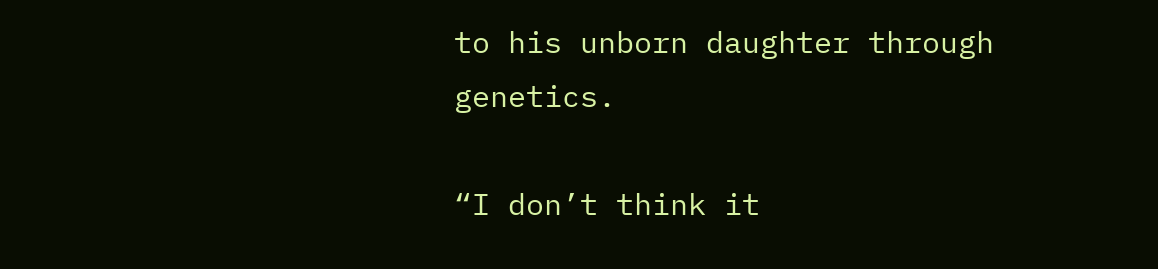to his unborn daughter through genetics.

“I don’t think it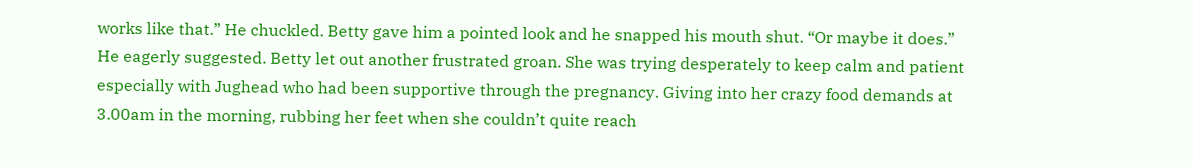works like that.” He chuckled. Betty gave him a pointed look and he snapped his mouth shut. “Or maybe it does.” He eagerly suggested. Betty let out another frustrated groan. She was trying desperately to keep calm and patient especially with Jughead who had been supportive through the pregnancy. Giving into her crazy food demands at 3.00am in the morning, rubbing her feet when she couldn’t quite reach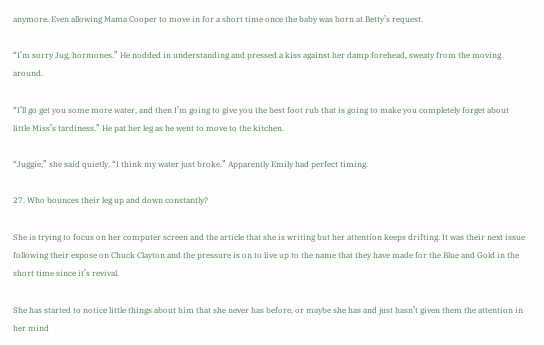anymore. Even allowing Mama Cooper to move in for a short time once the baby was born at Betty’s request.

“I’m sorry Jug, hormones.” He nodded in understanding and pressed a kiss against her damp forehead, sweaty from the moving around.

“I’ll go get you some more water, and then I’m going to give you the best foot rub that is going to make you completely forget about little Miss’s tardiness.” He pat her leg as he went to move to the kitchen.

“Juggie,” she said quietly. “I think my water just broke.” Apparently Emily had perfect timing.

27. Who bounces their leg up and down constantly?

She is trying to focus on her computer screen and the article that she is writing but her attention keeps drifting. It was their next issue following their expose on Chuck Clayton and the pressure is on to live up to the name that they have made for the Blue and Gold in the short time since it’s revival.

She has started to notice little things about him that she never has before, or maybe she has and just hasn’t given them the attention in her mind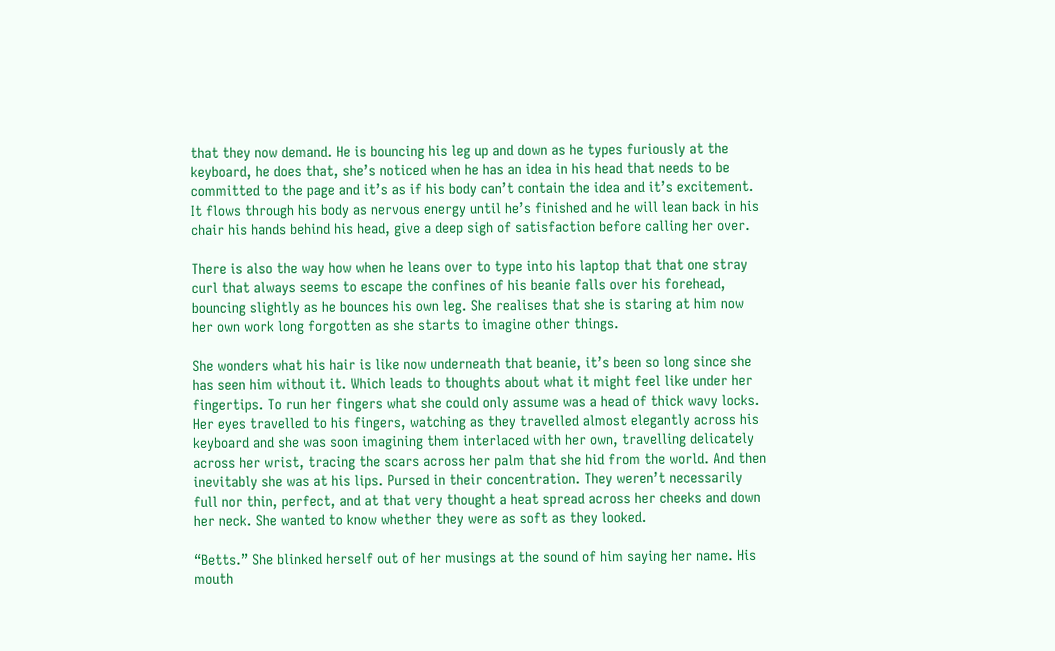that they now demand. He is bouncing his leg up and down as he types furiously at the keyboard, he does that, she’s noticed when he has an idea in his head that needs to be committed to the page and it’s as if his body can’t contain the idea and it’s excitement. It flows through his body as nervous energy until he’s finished and he will lean back in his chair his hands behind his head, give a deep sigh of satisfaction before calling her over.

There is also the way how when he leans over to type into his laptop that that one stray curl that always seems to escape the confines of his beanie falls over his forehead, bouncing slightly as he bounces his own leg. She realises that she is staring at him now her own work long forgotten as she starts to imagine other things.

She wonders what his hair is like now underneath that beanie, it’s been so long since she has seen him without it. Which leads to thoughts about what it might feel like under her fingertips. To run her fingers what she could only assume was a head of thick wavy locks. Her eyes travelled to his fingers, watching as they travelled almost elegantly across his keyboard and she was soon imagining them interlaced with her own, travelling delicately across her wrist, tracing the scars across her palm that she hid from the world. And then inevitably she was at his lips. Pursed in their concentration. They weren’t necessarily full nor thin, perfect, and at that very thought a heat spread across her cheeks and down her neck. She wanted to know whether they were as soft as they looked.

“Betts.” She blinked herself out of her musings at the sound of him saying her name. His mouth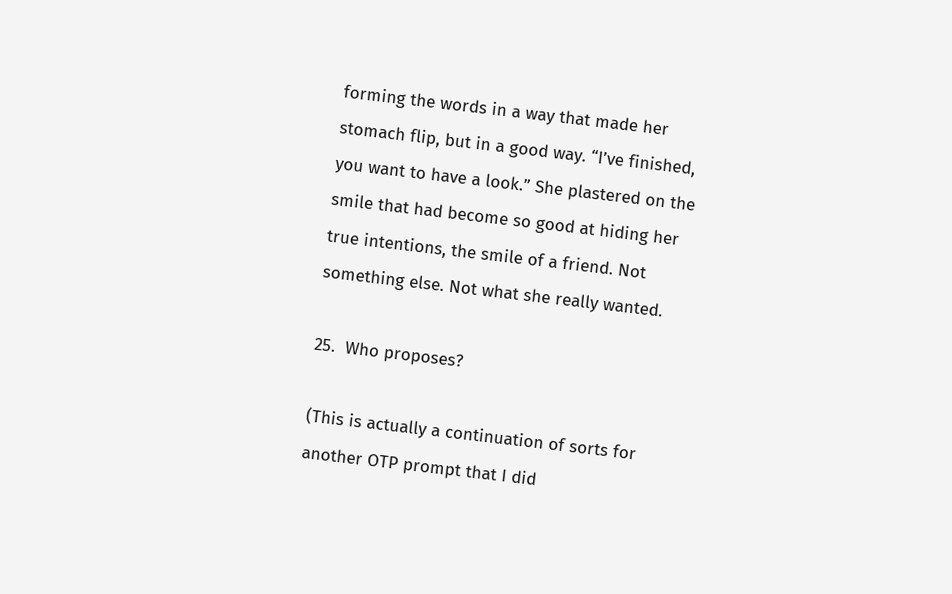forming the words in a way that made her stomach flip, but in a good way. “I’ve finished, you want to have a look.” She plastered on the smile that had become so good at hiding her true intentions, the smile of a friend. Not something else. Not what she really wanted.

25.  Who proposes?

(This is actually a continuation of sorts for another OTP prompt that I did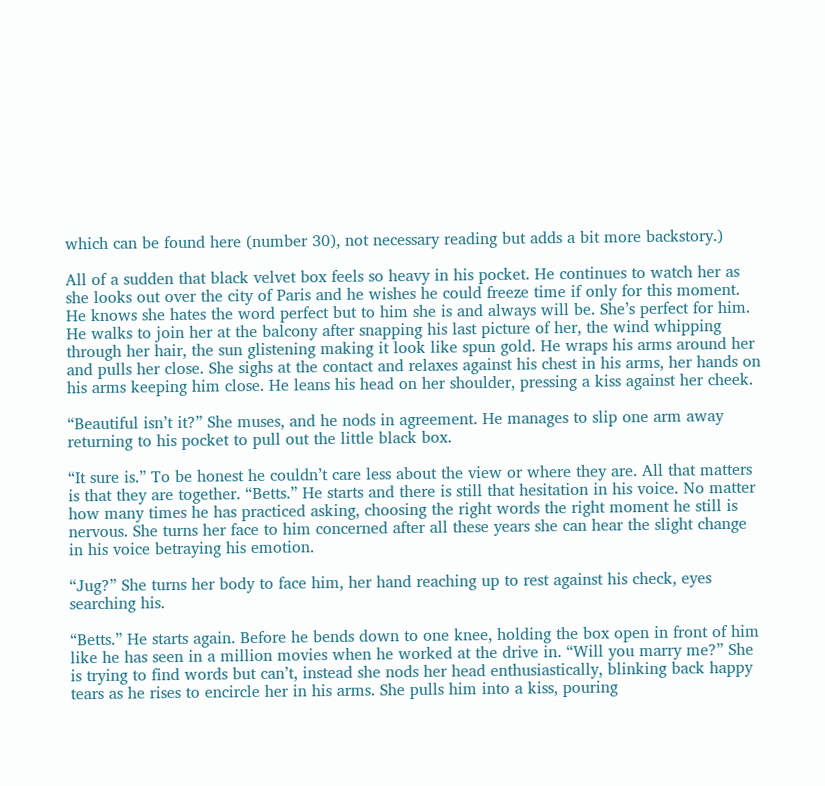which can be found here (number 30), not necessary reading but adds a bit more backstory.)

All of a sudden that black velvet box feels so heavy in his pocket. He continues to watch her as she looks out over the city of Paris and he wishes he could freeze time if only for this moment. He knows she hates the word perfect but to him she is and always will be. She’s perfect for him. He walks to join her at the balcony after snapping his last picture of her, the wind whipping through her hair, the sun glistening making it look like spun gold. He wraps his arms around her and pulls her close. She sighs at the contact and relaxes against his chest in his arms, her hands on his arms keeping him close. He leans his head on her shoulder, pressing a kiss against her cheek.

“Beautiful isn’t it?” She muses, and he nods in agreement. He manages to slip one arm away returning to his pocket to pull out the little black box.

“It sure is.” To be honest he couldn’t care less about the view or where they are. All that matters is that they are together. “Betts.” He starts and there is still that hesitation in his voice. No matter how many times he has practiced asking, choosing the right words the right moment he still is nervous. She turns her face to him concerned after all these years she can hear the slight change in his voice betraying his emotion.

“Jug?” She turns her body to face him, her hand reaching up to rest against his check, eyes searching his.

“Betts.” He starts again. Before he bends down to one knee, holding the box open in front of him like he has seen in a million movies when he worked at the drive in. “Will you marry me?” She is trying to find words but can’t, instead she nods her head enthusiastically, blinking back happy tears as he rises to encircle her in his arms. She pulls him into a kiss, pouring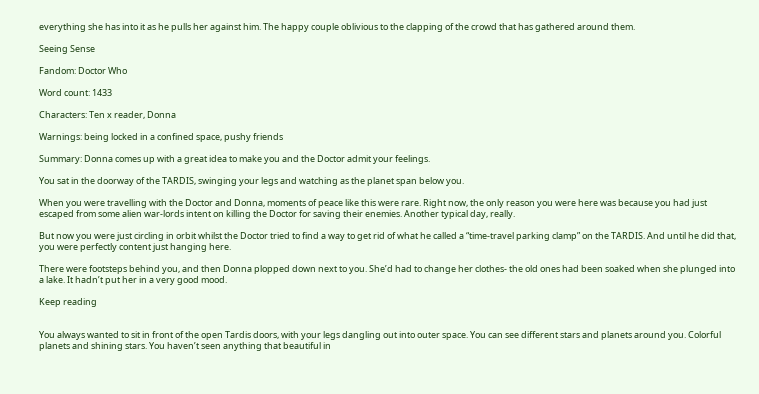everything she has into it as he pulls her against him. The happy couple oblivious to the clapping of the crowd that has gathered around them.

Seeing Sense

Fandom: Doctor Who

Word count: 1433

Characters: Ten x reader, Donna

Warnings: being locked in a confined space, pushy friends

Summary: Donna comes up with a great idea to make you and the Doctor admit your feelings.

You sat in the doorway of the TARDIS, swinging your legs and watching as the planet span below you.

When you were travelling with the Doctor and Donna, moments of peace like this were rare. Right now, the only reason you were here was because you had just escaped from some alien war-lords intent on killing the Doctor for saving their enemies. Another typical day, really.

But now you were just circling in orbit whilst the Doctor tried to find a way to get rid of what he called a “time-travel parking clamp” on the TARDIS. And until he did that, you were perfectly content just hanging here.

There were footsteps behind you, and then Donna plopped down next to you. She’d had to change her clothes- the old ones had been soaked when she plunged into a lake. It hadn’t put her in a very good mood.

Keep reading


You always wanted to sit in front of the open Tardis doors, with your legs dangling out into outer space. You can see different stars and planets around you. Colorful planets and shining stars. You haven’t seen anything that beautiful in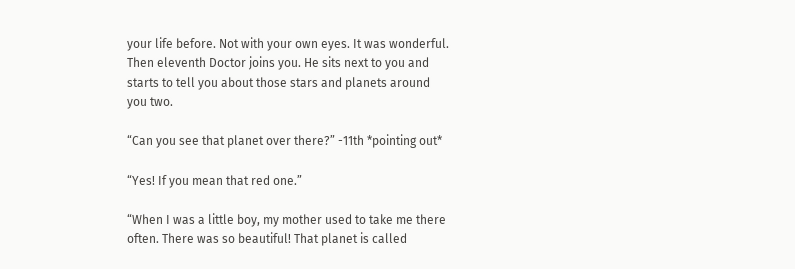your life before. Not with your own eyes. It was wonderful. Then eleventh Doctor joins you. He sits next to you and starts to tell you about those stars and planets around you two.

“Can you see that planet over there?” -11th *pointing out*

“Yes! If you mean that red one.”

“When I was a little boy, my mother used to take me there often. There was so beautiful! That planet is called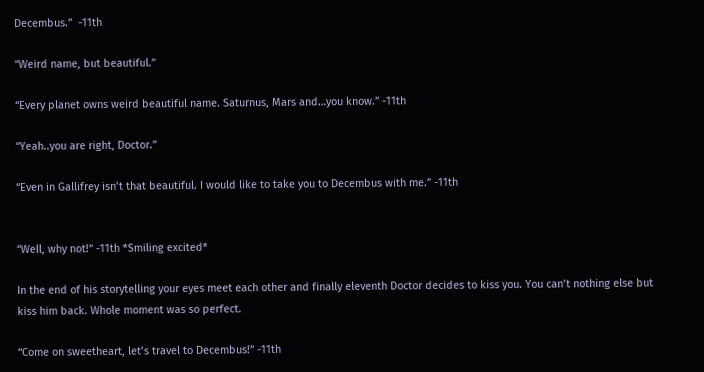Decembus.”  -11th

“Weird name, but beautiful.”

“Every planet owns weird beautiful name. Saturnus, Mars and…you know.” -11th

“Yeah..you are right, Doctor.”

“Even in Gallifrey isn’t that beautiful. I would like to take you to Decembus with me.” -11th


“Well, why not!“ -11th *Smiling excited*

In the end of his storytelling your eyes meet each other and finally eleventh Doctor decides to kiss you. You can’t nothing else but kiss him back. Whole moment was so perfect.

“Come on sweetheart, let’s travel to Decembus!” -11th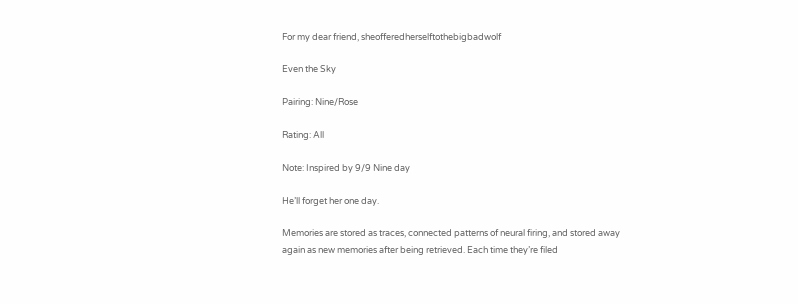For my dear friend, sheofferedherselftothebigbadwolf

Even the Sky

Pairing: Nine/Rose

Rating: All

Note: Inspired by 9/9 Nine day

He’ll forget her one day.

Memories are stored as traces, connected patterns of neural firing, and stored away again as new memories after being retrieved. Each time they’re filed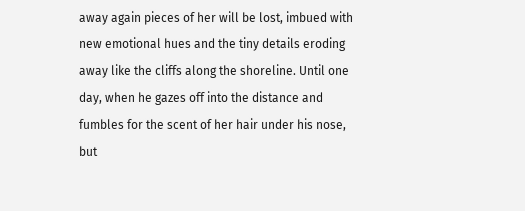away again pieces of her will be lost, imbued with new emotional hues and the tiny details eroding away like the cliffs along the shoreline. Until one day, when he gazes off into the distance and fumbles for the scent of her hair under his nose, but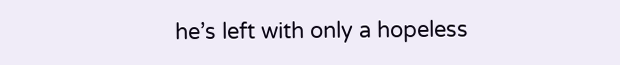he’s left with only a hopeless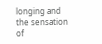longing and the sensation of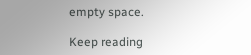empty space.

Keep reading